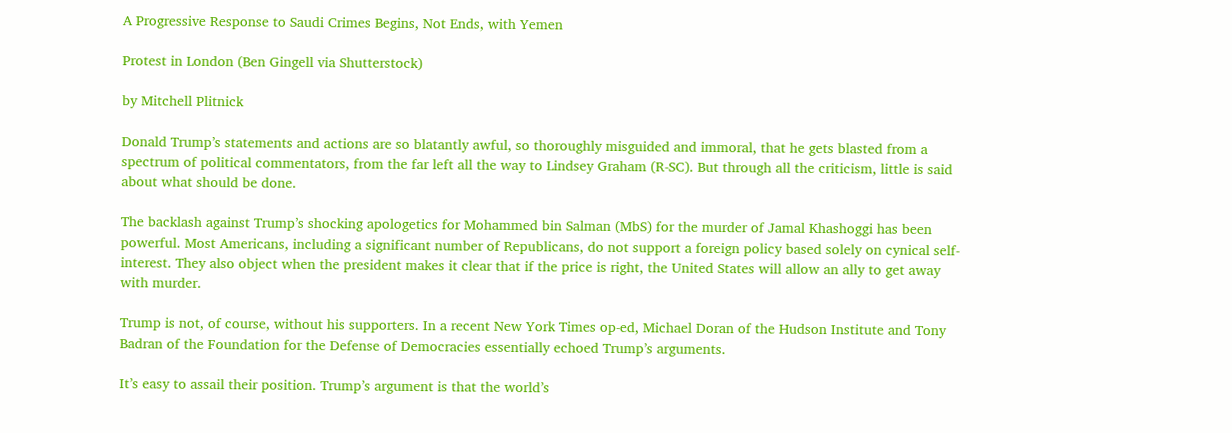A Progressive Response to Saudi Crimes Begins, Not Ends, with Yemen

Protest in London (Ben Gingell via Shutterstock)

by Mitchell Plitnick

Donald Trump’s statements and actions are so blatantly awful, so thoroughly misguided and immoral, that he gets blasted from a spectrum of political commentators, from the far left all the way to Lindsey Graham (R-SC). But through all the criticism, little is said about what should be done.

The backlash against Trump’s shocking apologetics for Mohammed bin Salman (MbS) for the murder of Jamal Khashoggi has been powerful. Most Americans, including a significant number of Republicans, do not support a foreign policy based solely on cynical self-interest. They also object when the president makes it clear that if the price is right, the United States will allow an ally to get away with murder.

Trump is not, of course, without his supporters. In a recent New York Times op-ed, Michael Doran of the Hudson Institute and Tony Badran of the Foundation for the Defense of Democracies essentially echoed Trump’s arguments.

It’s easy to assail their position. Trump’s argument is that the world’s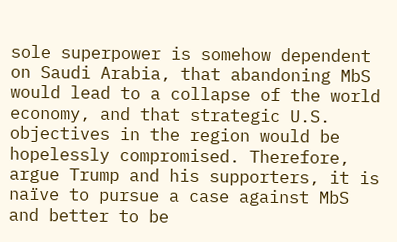sole superpower is somehow dependent on Saudi Arabia, that abandoning MbS would lead to a collapse of the world economy, and that strategic U.S. objectives in the region would be hopelessly compromised. Therefore, argue Trump and his supporters, it is naïve to pursue a case against MbS and better to be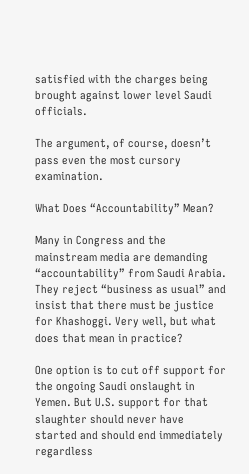satisfied with the charges being brought against lower level Saudi officials.

The argument, of course, doesn’t pass even the most cursory examination.

What Does “Accountability” Mean?

Many in Congress and the mainstream media are demanding “accountability” from Saudi Arabia. They reject “business as usual” and insist that there must be justice for Khashoggi. Very well, but what does that mean in practice?

One option is to cut off support for the ongoing Saudi onslaught in Yemen. But U.S. support for that slaughter should never have started and should end immediately regardless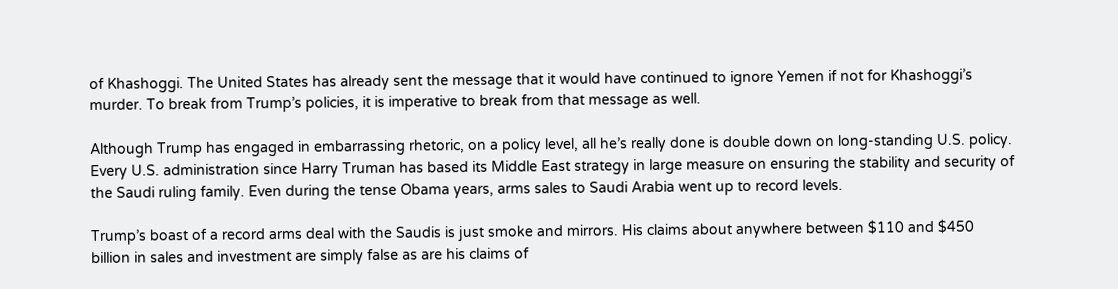of Khashoggi. The United States has already sent the message that it would have continued to ignore Yemen if not for Khashoggi’s murder. To break from Trump’s policies, it is imperative to break from that message as well.

Although Trump has engaged in embarrassing rhetoric, on a policy level, all he’s really done is double down on long-standing U.S. policy. Every U.S. administration since Harry Truman has based its Middle East strategy in large measure on ensuring the stability and security of the Saudi ruling family. Even during the tense Obama years, arms sales to Saudi Arabia went up to record levels.

Trump’s boast of a record arms deal with the Saudis is just smoke and mirrors. His claims about anywhere between $110 and $450 billion in sales and investment are simply false as are his claims of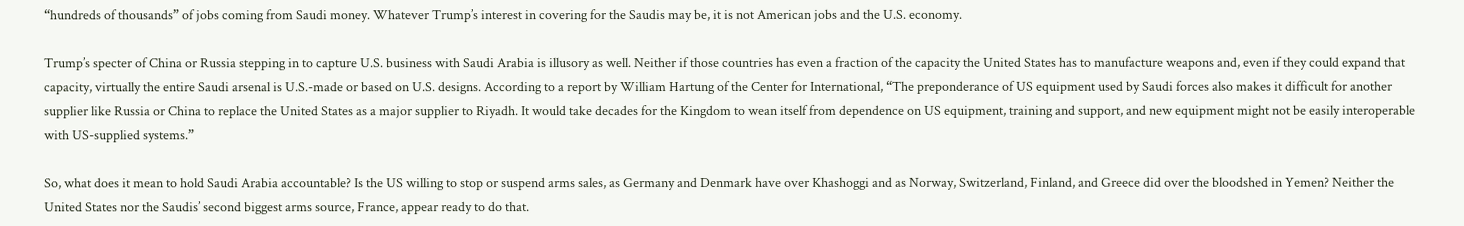“hundreds of thousands” of jobs coming from Saudi money. Whatever Trump’s interest in covering for the Saudis may be, it is not American jobs and the U.S. economy.

Trump’s specter of China or Russia stepping in to capture U.S. business with Saudi Arabia is illusory as well. Neither if those countries has even a fraction of the capacity the United States has to manufacture weapons and, even if they could expand that capacity, virtually the entire Saudi arsenal is U.S.-made or based on U.S. designs. According to a report by William Hartung of the Center for International, “The preponderance of US equipment used by Saudi forces also makes it difficult for another supplier like Russia or China to replace the United States as a major supplier to Riyadh. It would take decades for the Kingdom to wean itself from dependence on US equipment, training and support, and new equipment might not be easily interoperable with US-supplied systems.”

So, what does it mean to hold Saudi Arabia accountable? Is the US willing to stop or suspend arms sales, as Germany and Denmark have over Khashoggi and as Norway, Switzerland, Finland, and Greece did over the bloodshed in Yemen? Neither the United States nor the Saudis’ second biggest arms source, France, appear ready to do that.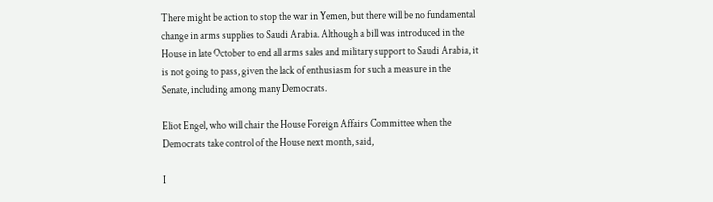There might be action to stop the war in Yemen, but there will be no fundamental change in arms supplies to Saudi Arabia. Although a bill was introduced in the House in late October to end all arms sales and military support to Saudi Arabia, it is not going to pass, given the lack of enthusiasm for such a measure in the Senate, including among many Democrats.

Eliot Engel, who will chair the House Foreign Affairs Committee when the Democrats take control of the House next month, said,

I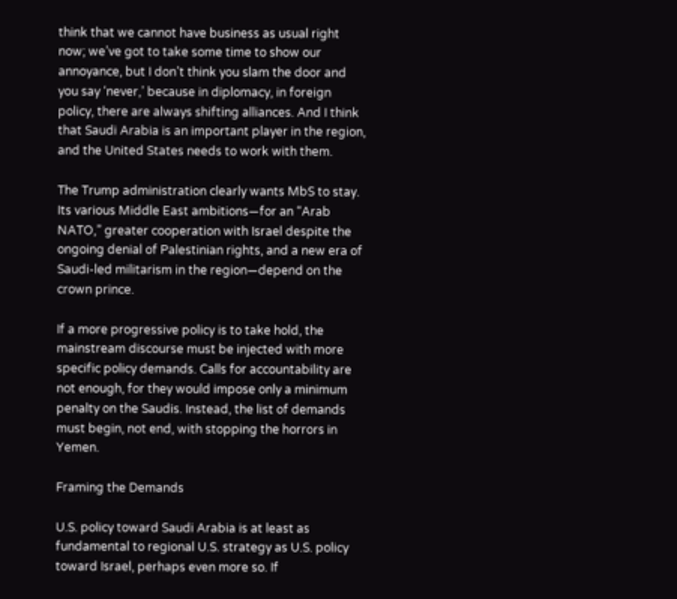think that we cannot have business as usual right now; we’ve got to take some time to show our annoyance, but I don’t think you slam the door and you say ‘never,’ because in diplomacy, in foreign policy, there are always shifting alliances. And I think that Saudi Arabia is an important player in the region, and the United States needs to work with them.

The Trump administration clearly wants MbS to stay. Its various Middle East ambitions—for an “Arab NATO,” greater cooperation with Israel despite the ongoing denial of Palestinian rights, and a new era of Saudi-led militarism in the region—depend on the crown prince.

If a more progressive policy is to take hold, the mainstream discourse must be injected with more specific policy demands. Calls for accountability are not enough, for they would impose only a minimum penalty on the Saudis. Instead, the list of demands must begin, not end, with stopping the horrors in Yemen.

Framing the Demands

U.S. policy toward Saudi Arabia is at least as fundamental to regional U.S. strategy as U.S. policy toward Israel, perhaps even more so. If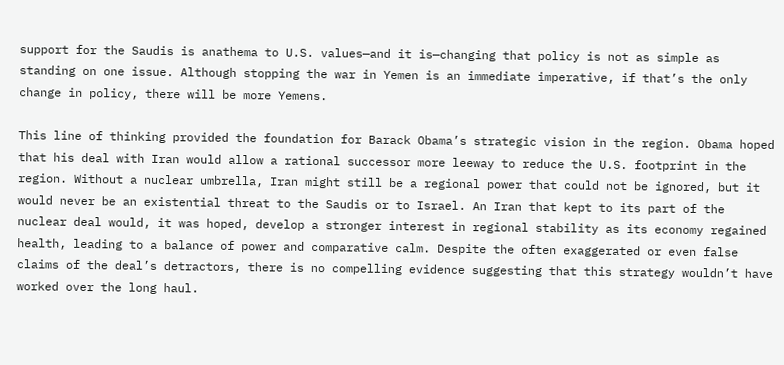support for the Saudis is anathema to U.S. values—and it is—changing that policy is not as simple as standing on one issue. Although stopping the war in Yemen is an immediate imperative, if that’s the only change in policy, there will be more Yemens.

This line of thinking provided the foundation for Barack Obama’s strategic vision in the region. Obama hoped that his deal with Iran would allow a rational successor more leeway to reduce the U.S. footprint in the region. Without a nuclear umbrella, Iran might still be a regional power that could not be ignored, but it would never be an existential threat to the Saudis or to Israel. An Iran that kept to its part of the nuclear deal would, it was hoped, develop a stronger interest in regional stability as its economy regained health, leading to a balance of power and comparative calm. Despite the often exaggerated or even false claims of the deal’s detractors, there is no compelling evidence suggesting that this strategy wouldn’t have worked over the long haul.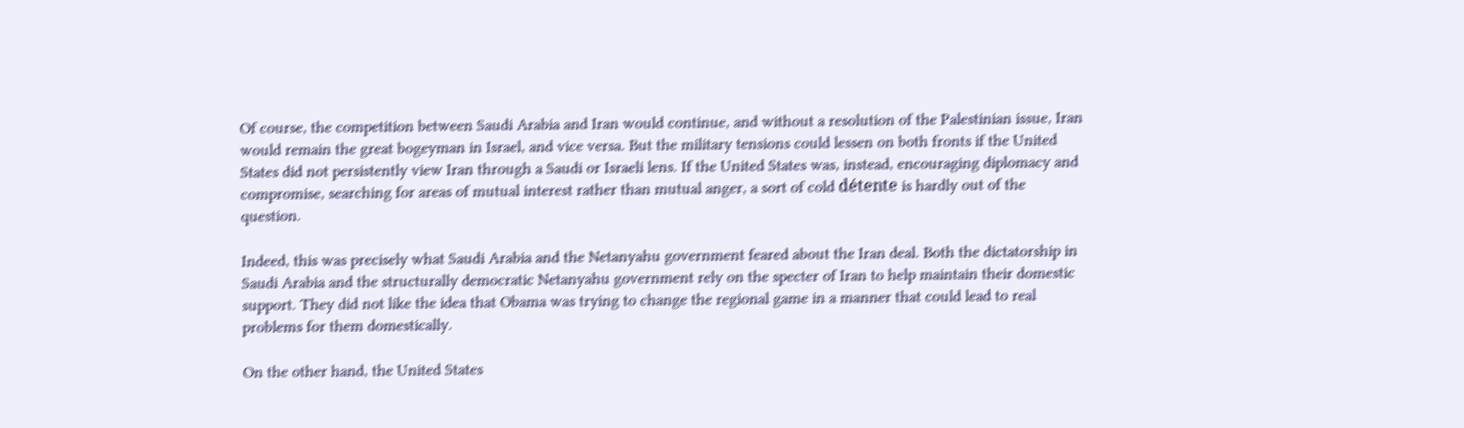Of course, the competition between Saudi Arabia and Iran would continue, and without a resolution of the Palestinian issue, Iran would remain the great bogeyman in Israel, and vice versa. But the military tensions could lessen on both fronts if the United States did not persistently view Iran through a Saudi or Israeli lens. If the United States was, instead, encouraging diplomacy and compromise, searching for areas of mutual interest rather than mutual anger, a sort of cold détente is hardly out of the question.

Indeed, this was precisely what Saudi Arabia and the Netanyahu government feared about the Iran deal. Both the dictatorship in Saudi Arabia and the structurally democratic Netanyahu government rely on the specter of Iran to help maintain their domestic support. They did not like the idea that Obama was trying to change the regional game in a manner that could lead to real problems for them domestically.

On the other hand, the United States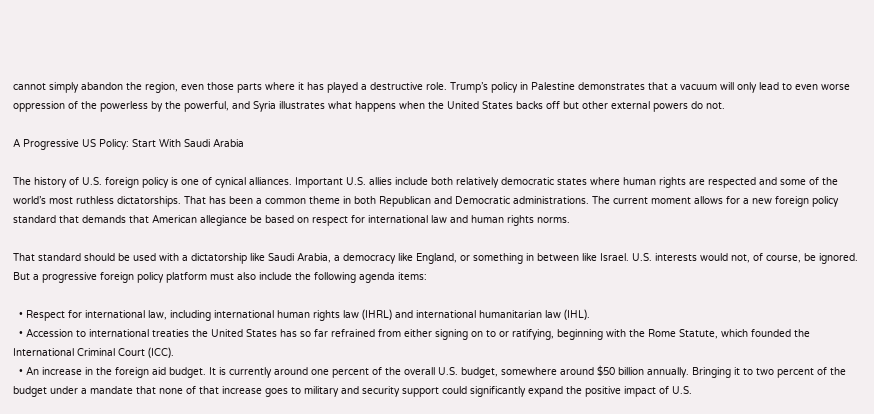cannot simply abandon the region, even those parts where it has played a destructive role. Trump’s policy in Palestine demonstrates that a vacuum will only lead to even worse oppression of the powerless by the powerful, and Syria illustrates what happens when the United States backs off but other external powers do not.

A Progressive US Policy: Start With Saudi Arabia

The history of U.S. foreign policy is one of cynical alliances. Important U.S. allies include both relatively democratic states where human rights are respected and some of the world’s most ruthless dictatorships. That has been a common theme in both Republican and Democratic administrations. The current moment allows for a new foreign policy standard that demands that American allegiance be based on respect for international law and human rights norms.

That standard should be used with a dictatorship like Saudi Arabia, a democracy like England, or something in between like Israel. U.S. interests would not, of course, be ignored. But a progressive foreign policy platform must also include the following agenda items:

  • Respect for international law, including international human rights law (IHRL) and international humanitarian law (IHL).
  • Accession to international treaties the United States has so far refrained from either signing on to or ratifying, beginning with the Rome Statute, which founded the International Criminal Court (ICC).
  • An increase in the foreign aid budget. It is currently around one percent of the overall U.S. budget, somewhere around $50 billion annually. Bringing it to two percent of the budget under a mandate that none of that increase goes to military and security support could significantly expand the positive impact of U.S.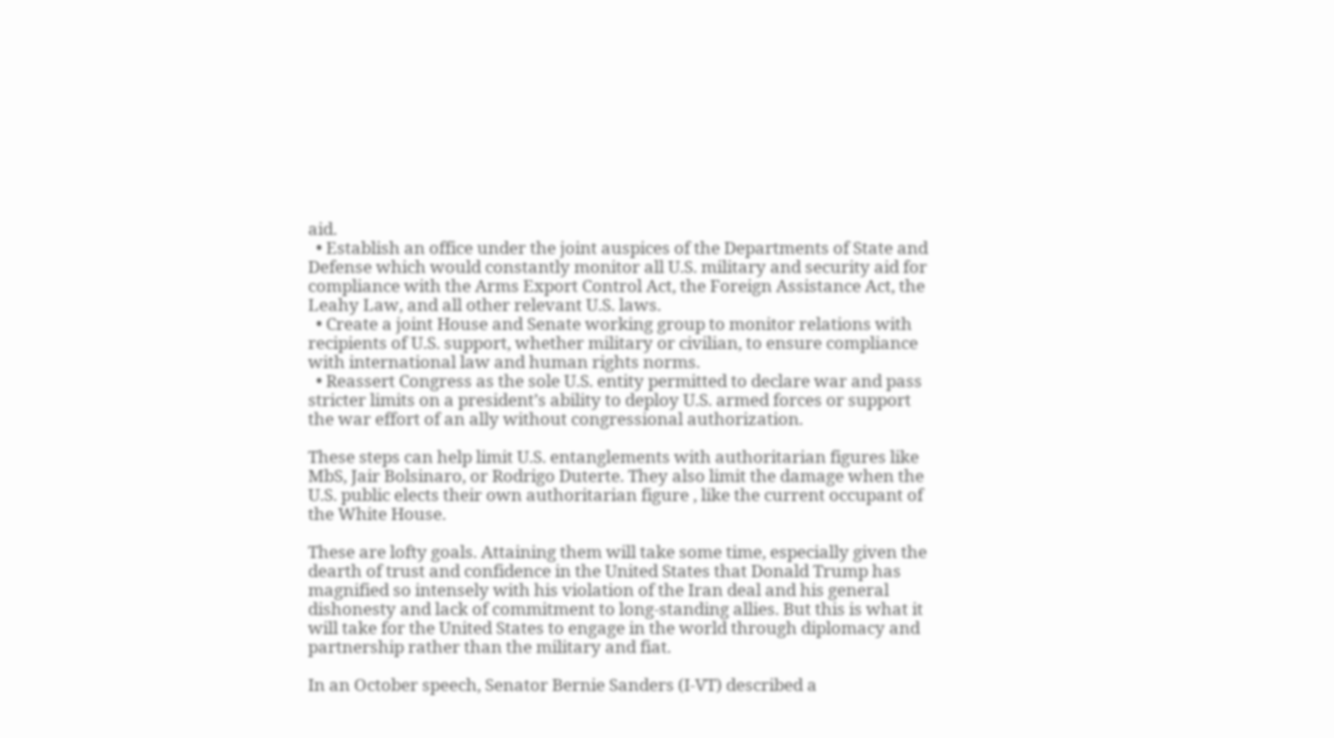aid.
  • Establish an office under the joint auspices of the Departments of State and Defense which would constantly monitor all U.S. military and security aid for compliance with the Arms Export Control Act, the Foreign Assistance Act, the Leahy Law, and all other relevant U.S. laws.
  • Create a joint House and Senate working group to monitor relations with recipients of U.S. support, whether military or civilian, to ensure compliance with international law and human rights norms.
  • Reassert Congress as the sole U.S. entity permitted to declare war and pass stricter limits on a president’s ability to deploy U.S. armed forces or support the war effort of an ally without congressional authorization.

These steps can help limit U.S. entanglements with authoritarian figures like MbS, Jair Bolsinaro, or Rodrigo Duterte. They also limit the damage when the U.S. public elects their own authoritarian figure , like the current occupant of the White House.

These are lofty goals. Attaining them will take some time, especially given the dearth of trust and confidence in the United States that Donald Trump has magnified so intensely with his violation of the Iran deal and his general dishonesty and lack of commitment to long-standing allies. But this is what it will take for the United States to engage in the world through diplomacy and partnership rather than the military and fiat.

In an October speech, Senator Bernie Sanders (I-VT) described a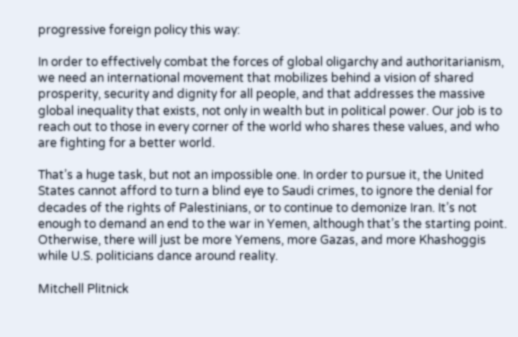progressive foreign policy this way:

In order to effectively combat the forces of global oligarchy and authoritarianism, we need an international movement that mobilizes behind a vision of shared prosperity, security and dignity for all people, and that addresses the massive global inequality that exists, not only in wealth but in political power. Our job is to reach out to those in every corner of the world who shares these values, and who are fighting for a better world.

That’s a huge task, but not an impossible one. In order to pursue it, the United States cannot afford to turn a blind eye to Saudi crimes, to ignore the denial for decades of the rights of Palestinians, or to continue to demonize Iran. It’s not enough to demand an end to the war in Yemen, although that’s the starting point. Otherwise, there will just be more Yemens, more Gazas, and more Khashoggis while U.S. politicians dance around reality.

Mitchell Plitnick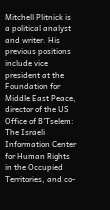Mitchell Plitnick is a political analyst and writer. His previous positions include vice president at the Foundation for Middle East Peace, director of the US Office of B’Tselem: The Israeli Information Center for Human Rights in the Occupied Territories, and co-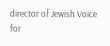director of Jewish Voice for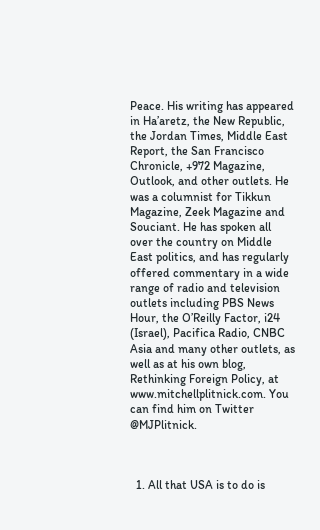Peace. His writing has appeared in Ha’aretz, the New Republic, the Jordan Times, Middle East Report, the San Francisco Chronicle, +972 Magazine, Outlook, and other outlets. He was a columnist for Tikkun Magazine, Zeek Magazine and Souciant. He has spoken all over the country on Middle East politics, and has regularly offered commentary in a wide range of radio and television outlets including PBS News Hour, the O’Reilly Factor, i24 (Israel), Pacifica Radio, CNBC Asia and many other outlets, as well as at his own blog, Rethinking Foreign Policy, at www.mitchellplitnick.com. You can find him on Twitter @MJPlitnick.



  1. All that USA is to do is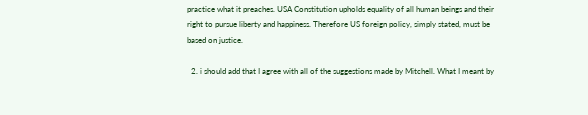practice what it preaches. USA Constitution upholds equality of all human beings and their right to pursue liberty and happiness. Therefore US foreign policy, simply stated, must be based on justice.

  2. i should add that I agree with all of the suggestions made by Mitchell. What I meant by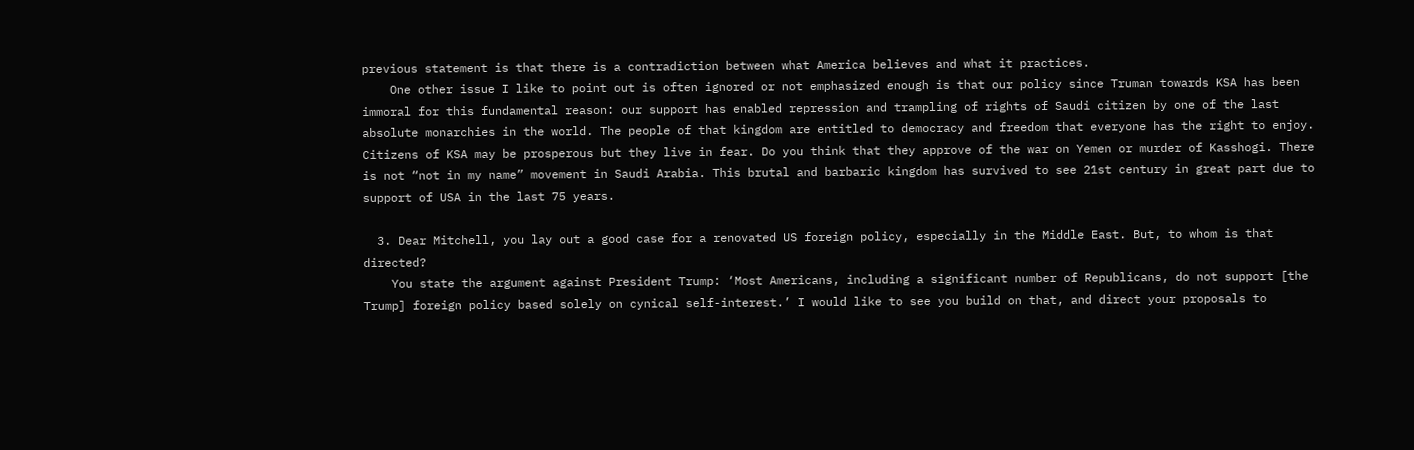previous statement is that there is a contradiction between what America believes and what it practices.
    One other issue I like to point out is often ignored or not emphasized enough is that our policy since Truman towards KSA has been immoral for this fundamental reason: our support has enabled repression and trampling of rights of Saudi citizen by one of the last absolute monarchies in the world. The people of that kingdom are entitled to democracy and freedom that everyone has the right to enjoy. Citizens of KSA may be prosperous but they live in fear. Do you think that they approve of the war on Yemen or murder of Kasshogi. There is not “not in my name” movement in Saudi Arabia. This brutal and barbaric kingdom has survived to see 21st century in great part due to support of USA in the last 75 years.

  3. Dear Mitchell, you lay out a good case for a renovated US foreign policy, especially in the Middle East. But, to whom is that directed?
    You state the argument against President Trump: ‘Most Americans, including a significant number of Republicans, do not support [the Trump] foreign policy based solely on cynical self-interest.’ I would like to see you build on that, and direct your proposals to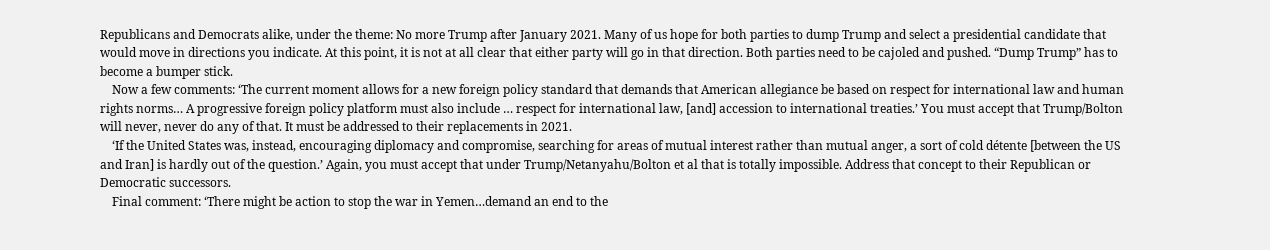Republicans and Democrats alike, under the theme: No more Trump after January 2021. Many of us hope for both parties to dump Trump and select a presidential candidate that would move in directions you indicate. At this point, it is not at all clear that either party will go in that direction. Both parties need to be cajoled and pushed. “Dump Trump” has to become a bumper stick.
    Now a few comments: ‘The current moment allows for a new foreign policy standard that demands that American allegiance be based on respect for international law and human rights norms… A progressive foreign policy platform must also include … respect for international law, [and] accession to international treaties.’ You must accept that Trump/Bolton will never, never do any of that. It must be addressed to their replacements in 2021.
    ‘If the United States was, instead, encouraging diplomacy and compromise, searching for areas of mutual interest rather than mutual anger, a sort of cold détente [between the US and Iran] is hardly out of the question.’ Again, you must accept that under Trump/Netanyahu/Bolton et al that is totally impossible. Address that concept to their Republican or Democratic successors.
    Final comment: ‘There might be action to stop the war in Yemen…demand an end to the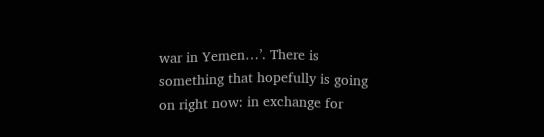war in Yemen…’. There is something that hopefully is going on right now: in exchange for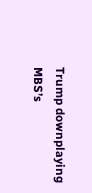Trump downplaying MBS’s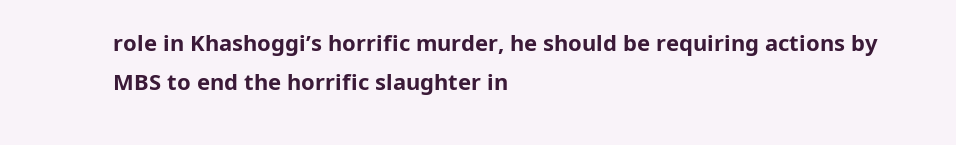role in Khashoggi’s horrific murder, he should be requiring actions by MBS to end the horrific slaughter in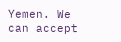Yemen. We can accept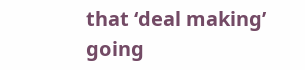that ‘deal making’ going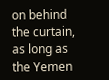on behind the curtain, as long as the Yemen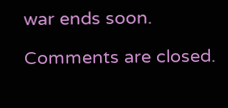war ends soon.

Comments are closed.